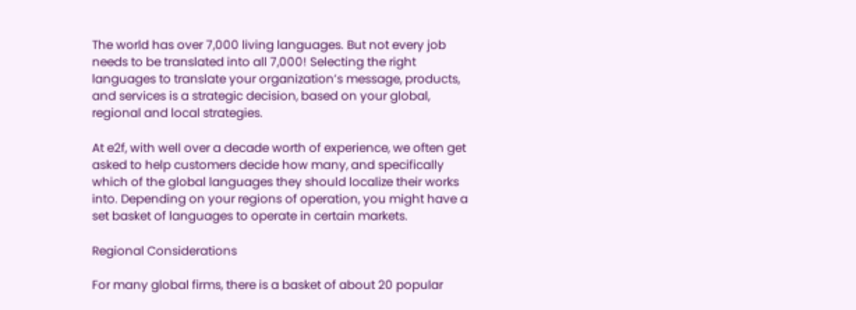The world has over 7,000 living languages. But not every job needs to be translated into all 7,000! Selecting the right languages to translate your organization’s message, products, and services is a strategic decision, based on your global, regional and local strategies.

At e2f, with well over a decade worth of experience, we often get asked to help customers decide how many, and specifically which of the global languages they should localize their works into. Depending on your regions of operation, you might have a set basket of languages to operate in certain markets.

Regional Considerations

For many global firms, there is a basket of about 20 popular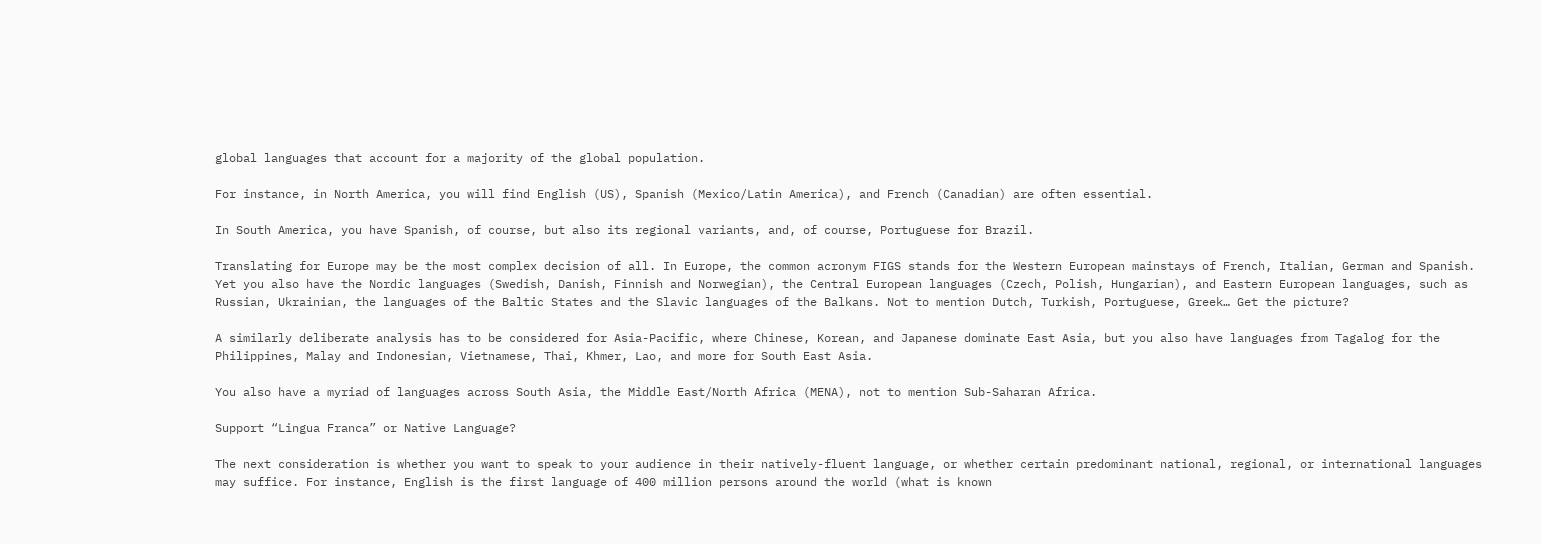global languages that account for a majority of the global population.

For instance, in North America, you will find English (US), Spanish (Mexico/Latin America), and French (Canadian) are often essential.

In South America, you have Spanish, of course, but also its regional variants, and, of course, Portuguese for Brazil.

Translating for Europe may be the most complex decision of all. In Europe, the common acronym FIGS stands for the Western European mainstays of French, Italian, German and Spanish. Yet you also have the Nordic languages (Swedish, Danish, Finnish and Norwegian), the Central European languages (Czech, Polish, Hungarian), and Eastern European languages, such as Russian, Ukrainian, the languages of the Baltic States and the Slavic languages of the Balkans. Not to mention Dutch, Turkish, Portuguese, Greek… Get the picture?

A similarly deliberate analysis has to be considered for Asia-Pacific, where Chinese, Korean, and Japanese dominate East Asia, but you also have languages from Tagalog for the Philippines, Malay and Indonesian, Vietnamese, Thai, Khmer, Lao, and more for South East Asia.

You also have a myriad of languages across South Asia, the Middle East/North Africa (MENA), not to mention Sub-Saharan Africa.

Support “Lingua Franca” or Native Language?

The next consideration is whether you want to speak to your audience in their natively-fluent language, or whether certain predominant national, regional, or international languages may suffice. For instance, English is the first language of 400 million persons around the world (what is known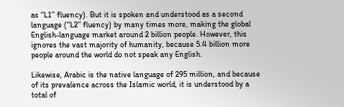as “L1” fluency). But it is spoken and understood as a second language (“L2” fluency) by many times more, making the global English-language market around 2 billion people. However, this ignores the vast majority of humanity, because 5.4 billion more people around the world do not speak any English.

Likewise, Arabic is the native language of 295 million, and because of its prevalence across the Islamic world, it is understood by a total of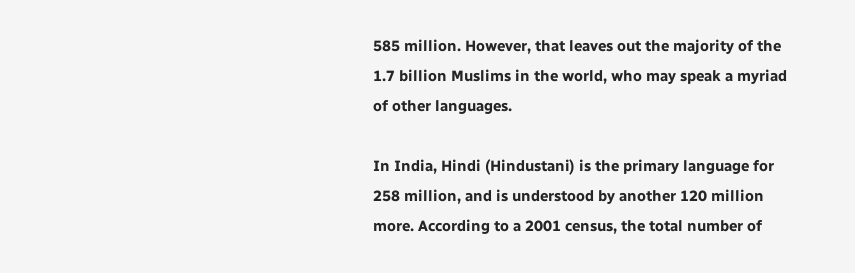585 million. However, that leaves out the majority of the 1.7 billion Muslims in the world, who may speak a myriad of other languages.

In India, Hindi (Hindustani) is the primary language for 258 million, and is understood by another 120 million more. According to a 2001 census, the total number of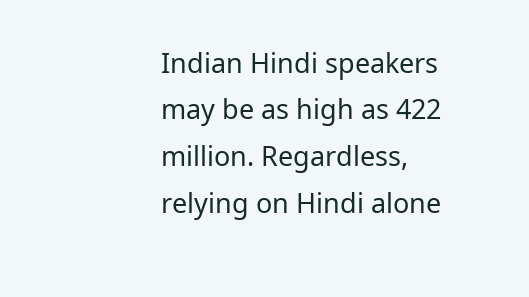Indian Hindi speakers may be as high as 422 million. Regardless, relying on Hindi alone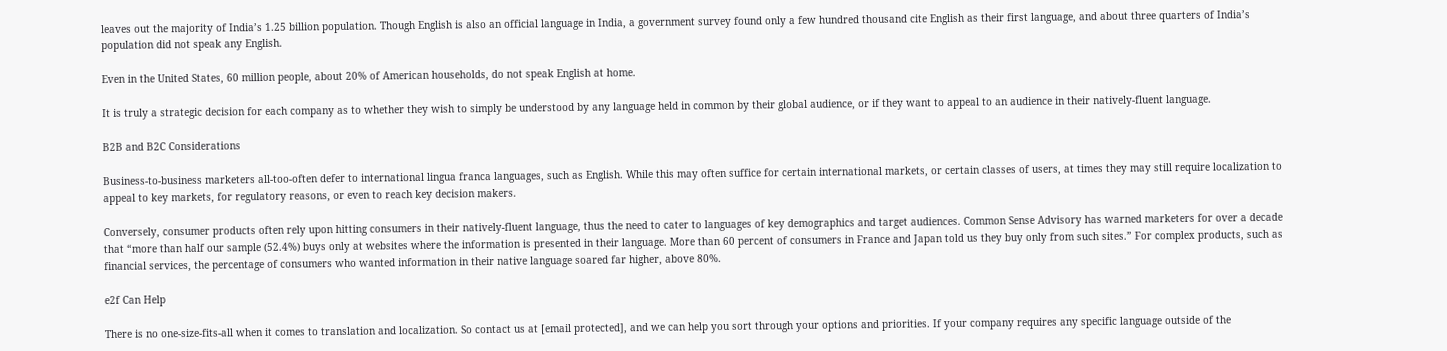leaves out the majority of India’s 1.25 billion population. Though English is also an official language in India, a government survey found only a few hundred thousand cite English as their first language, and about three quarters of India’s population did not speak any English.

Even in the United States, 60 million people, about 20% of American households, do not speak English at home.

It is truly a strategic decision for each company as to whether they wish to simply be understood by any language held in common by their global audience, or if they want to appeal to an audience in their natively-fluent language.

B2B and B2C Considerations

Business-to-business marketers all-too-often defer to international lingua franca languages, such as English. While this may often suffice for certain international markets, or certain classes of users, at times they may still require localization to appeal to key markets, for regulatory reasons, or even to reach key decision makers.

Conversely, consumer products often rely upon hitting consumers in their natively-fluent language, thus the need to cater to languages of key demographics and target audiences. Common Sense Advisory has warned marketers for over a decade that “more than half our sample (52.4%) buys only at websites where the information is presented in their language. More than 60 percent of consumers in France and Japan told us they buy only from such sites.” For complex products, such as financial services, the percentage of consumers who wanted information in their native language soared far higher, above 80%.

e2f Can Help

There is no one-size-fits-all when it comes to translation and localization. So contact us at [email protected], and we can help you sort through your options and priorities. If your company requires any specific language outside of the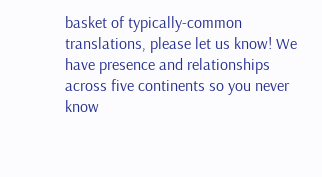basket of typically-common translations, please let us know! We have presence and relationships across five continents so you never know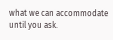what we can accommodate until you ask.